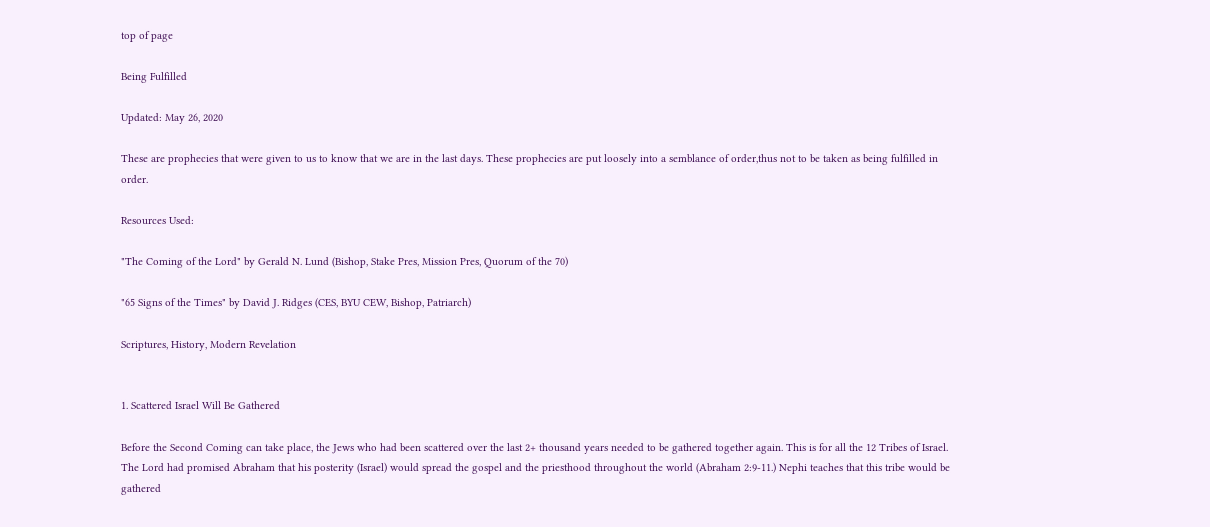top of page

Being Fulfilled

Updated: May 26, 2020

These are prophecies that were given to us to know that we are in the last days. These prophecies are put loosely into a semblance of order,thus not to be taken as being fulfilled in order.

Resources Used:

"The Coming of the Lord" by Gerald N. Lund (Bishop, Stake Pres, Mission Pres, Quorum of the 70)

"65 Signs of the Times" by David J. Ridges (CES, BYU CEW, Bishop, Patriarch)

Scriptures, History, Modern Revelation


1. Scattered Israel Will Be Gathered

Before the Second Coming can take place, the Jews who had been scattered over the last 2+ thousand years needed to be gathered together again. This is for all the 12 Tribes of Israel. The Lord had promised Abraham that his posterity (Israel) would spread the gospel and the priesthood throughout the world (Abraham 2:9-11.) Nephi teaches that this tribe would be gathered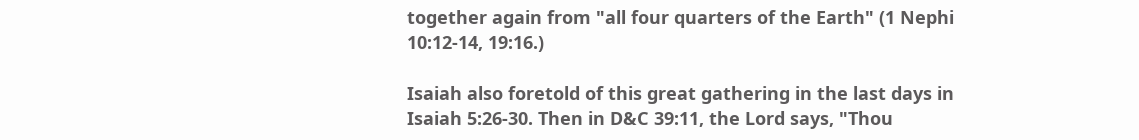together again from "all four quarters of the Earth" (1 Nephi 10:12-14, 19:16.)

Isaiah also foretold of this great gathering in the last days in Isaiah 5:26-30. Then in D&C 39:11, the Lord says, "Thou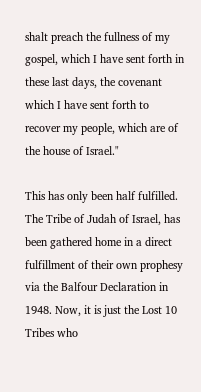shalt preach the fullness of my gospel, which I have sent forth in these last days, the covenant which I have sent forth to recover my people, which are of the house of Israel."

This has only been half fulfilled. The Tribe of Judah of Israel, has been gathered home in a direct fulfillment of their own prophesy via the Balfour Declaration in 1948. Now, it is just the Lost 10 Tribes who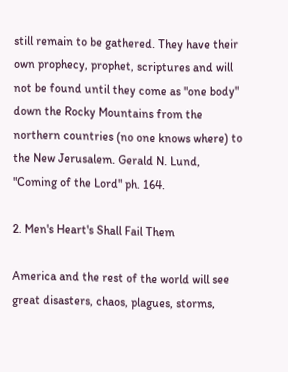still remain to be gathered. They have their own prophecy, prophet, scriptures and will not be found until they come as "one body" down the Rocky Mountains from the northern countries (no one knows where) to the New Jerusalem. Gerald N. Lund, "Coming of the Lord" ph. 164.

2. Men's Heart's Shall Fail Them

America and the rest of the world will see great disasters, chaos, plagues, storms,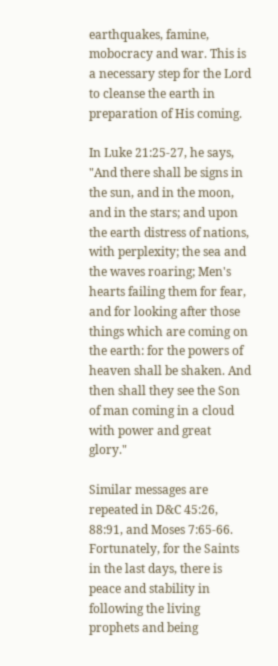earthquakes, famine, mobocracy and war. This is a necessary step for the Lord to cleanse the earth in preparation of His coming.

In Luke 21:25-27, he says, "And there shall be signs in the sun, and in the moon, and in the stars; and upon the earth distress of nations, with perplexity; the sea and the waves roaring; Men's hearts failing them for fear, and for looking after those things which are coming on the earth: for the powers of heaven shall be shaken. And then shall they see the Son of man coming in a cloud with power and great glory."

Similar messages are repeated in D&C 45:26, 88:91, and Moses 7:65-66. Fortunately, for the Saints in the last days, there is peace and stability in following the living prophets and being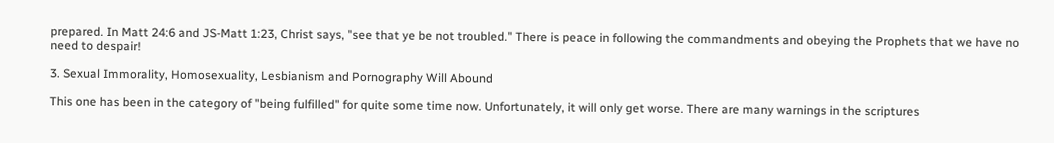prepared. In Matt 24:6 and JS-Matt 1:23, Christ says, "see that ye be not troubled." There is peace in following the commandments and obeying the Prophets that we have no need to despair!

3. Sexual Immorality, Homosexuality, Lesbianism and Pornography Will Abound

This one has been in the category of "being fulfilled" for quite some time now. Unfortunately, it will only get worse. There are many warnings in the scriptures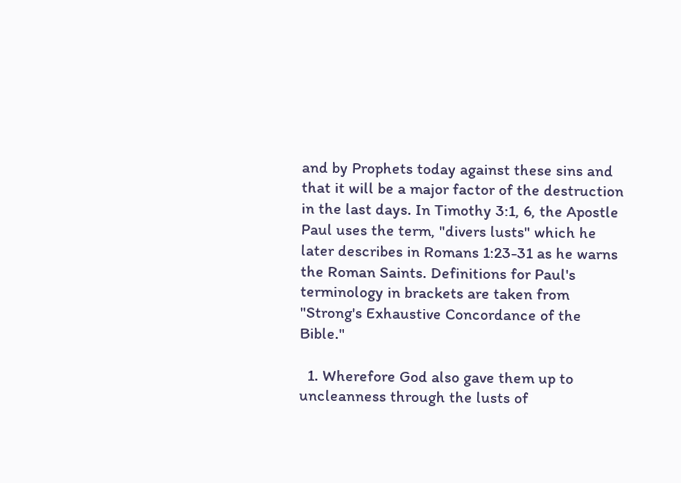and by Prophets today against these sins and that it will be a major factor of the destruction in the last days. In Timothy 3:1, 6, the Apostle Paul uses the term, "divers lusts" which he later describes in Romans 1:23-31 as he warns the Roman Saints. Definitions for Paul's terminology in brackets are taken from "Strong's Exhaustive Concordance of the Bible."

  1. Wherefore God also gave them up to uncleanness through the lusts of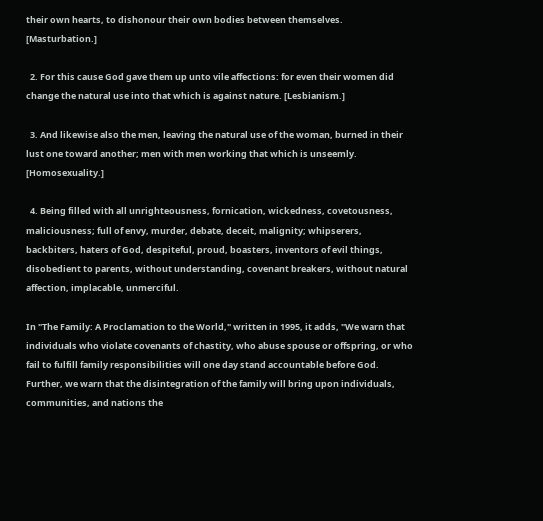their own hearts, to dishonour their own bodies between themselves. [Masturbation.]

  2. For this cause God gave them up unto vile affections: for even their women did change the natural use into that which is against nature. [Lesbianism.]

  3. And likewise also the men, leaving the natural use of the woman, burned in their lust one toward another; men with men working that which is unseemly. [Homosexuality.]

  4. Being filled with all unrighteousness, fornication, wickedness, covetousness, maliciousness; full of envy, murder, debate, deceit, malignity; whipserers, backbiters, haters of God, despiteful, proud, boasters, inventors of evil things, disobedient to parents, without understanding, covenant breakers, without natural affection, implacable, unmerciful.

In "The Family: A Proclamation to the World," written in 1995, it adds, "We warn that individuals who violate covenants of chastity, who abuse spouse or offspring, or who fail to fulfill family responsibilities will one day stand accountable before God. Further, we warn that the disintegration of the family will bring upon individuals, communities, and nations the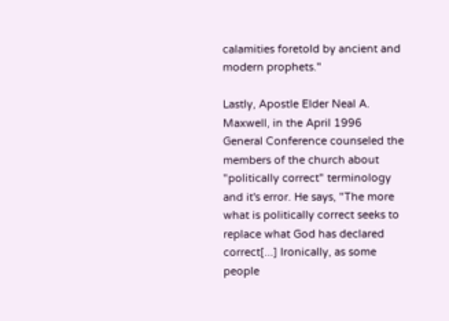calamities foretold by ancient and modern prophets."

Lastly, Apostle Elder Neal A. Maxwell, in the April 1996 General Conference counseled the members of the church about "politically correct" terminology and it's error. He says, "The more what is politically correct seeks to replace what God has declared correct[...] Ironically, as some people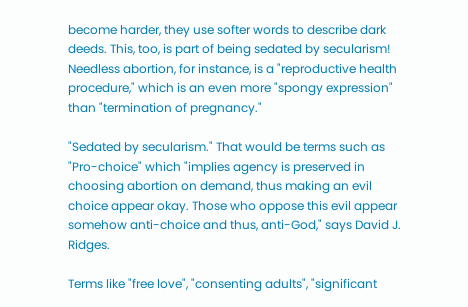become harder, they use softer words to describe dark deeds. This, too, is part of being sedated by secularism! Needless abortion, for instance, is a "reproductive health procedure," which is an even more "spongy expression" than "termination of pregnancy."

"Sedated by secularism." That would be terms such as "Pro-choice" which "implies agency is preserved in choosing abortion on demand, thus making an evil choice appear okay. Those who oppose this evil appear somehow anti-choice and thus, anti-God," says David J. Ridges.

Terms like "free love", "consenting adults", "significant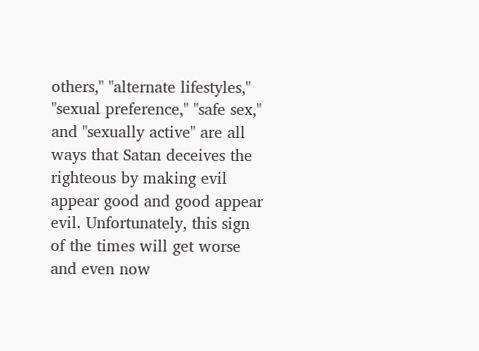others," "alternate lifestyles," "sexual preference," "safe sex," and "sexually active" are all ways that Satan deceives the righteous by making evil appear good and good appear evil. Unfortunately, this sign of the times will get worse and even now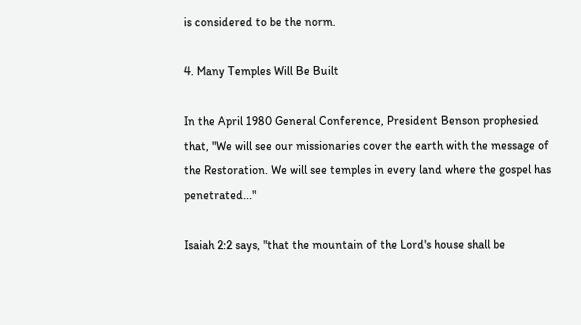is considered to be the norm.

4. Many Temples Will Be Built

In the April 1980 General Conference, President Benson prophesied that, "We will see our missionaries cover the earth with the message of the Restoration. We will see temples in every land where the gospel has penetrated..."

Isaiah 2:2 says, "that the mountain of the Lord's house shall be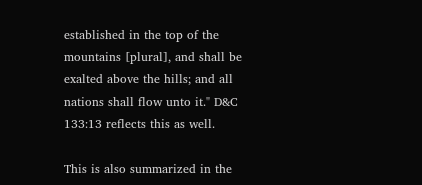established in the top of the mountains [plural], and shall be exalted above the hills; and all nations shall flow unto it." D&C 133:13 reflects this as well.

This is also summarized in the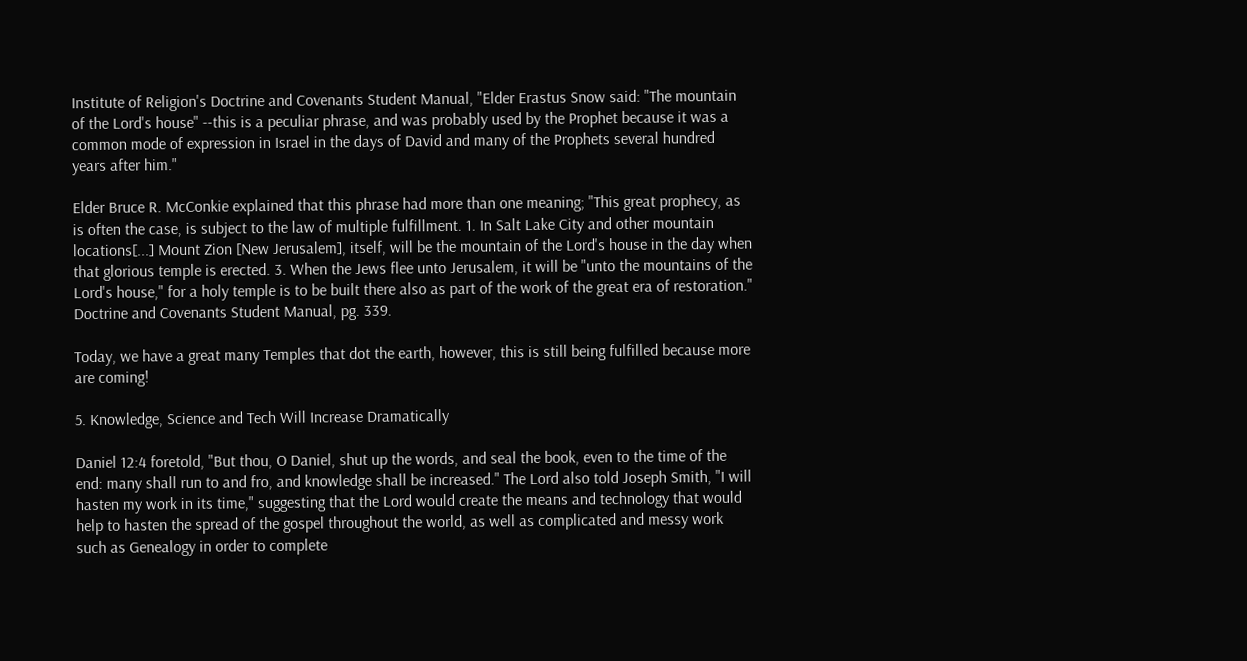Institute of Religion's Doctrine and Covenants Student Manual, "Elder Erastus Snow said: "The mountain of the Lord's house" --this is a peculiar phrase, and was probably used by the Prophet because it was a common mode of expression in Israel in the days of David and many of the Prophets several hundred years after him."

Elder Bruce R. McConkie explained that this phrase had more than one meaning; "This great prophecy, as is often the case, is subject to the law of multiple fulfillment. 1. In Salt Lake City and other mountain locations[...] Mount Zion [New Jerusalem], itself, will be the mountain of the Lord's house in the day when that glorious temple is erected. 3. When the Jews flee unto Jerusalem, it will be "unto the mountains of the Lord's house," for a holy temple is to be built there also as part of the work of the great era of restoration." Doctrine and Covenants Student Manual, pg. 339.

Today, we have a great many Temples that dot the earth, however, this is still being fulfilled because more are coming!

5. Knowledge, Science and Tech Will Increase Dramatically

Daniel 12:4 foretold, "But thou, O Daniel, shut up the words, and seal the book, even to the time of the end: many shall run to and fro, and knowledge shall be increased." The Lord also told Joseph Smith, "I will hasten my work in its time," suggesting that the Lord would create the means and technology that would help to hasten the spread of the gospel throughout the world, as well as complicated and messy work such as Genealogy in order to complete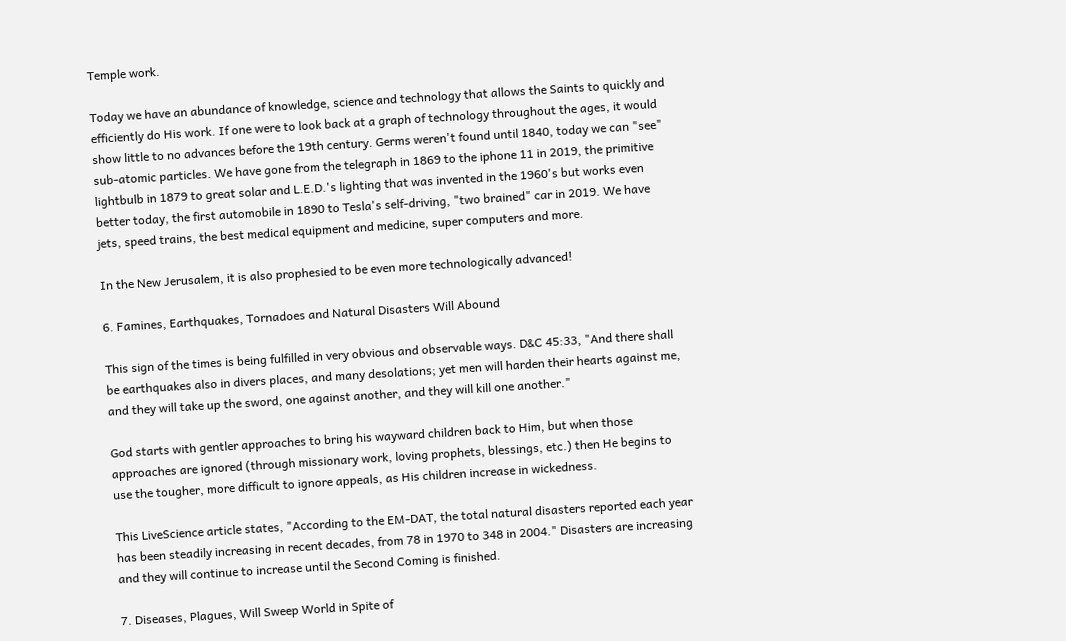Temple work.

Today we have an abundance of knowledge, science and technology that allows the Saints to quickly and efficiently do His work. If one were to look back at a graph of technology throughout the ages, it would show little to no advances before the 19th century. Germs weren't found until 1840, today we can "see" sub-atomic particles. We have gone from the telegraph in 1869 to the iphone 11 in 2019, the primitive lightbulb in 1879 to great solar and L.E.D.'s lighting that was invented in the 1960's but works even better today, the first automobile in 1890 to Tesla's self-driving, "two brained" car in 2019. We have jets, speed trains, the best medical equipment and medicine, super computers and more.

In the New Jerusalem, it is also prophesied to be even more technologically advanced!

6. Famines, Earthquakes, Tornadoes and Natural Disasters Will Abound

This sign of the times is being fulfilled in very obvious and observable ways. D&C 45:33, "And there shall be earthquakes also in divers places, and many desolations; yet men will harden their hearts against me, and they will take up the sword, one against another, and they will kill one another."

God starts with gentler approaches to bring his wayward children back to Him, but when those approaches are ignored (through missionary work, loving prophets, blessings, etc.) then He begins to use the tougher, more difficult to ignore appeals, as His children increase in wickedness.

This LiveScience article states, "According to the EM-DAT, the total natural disasters reported each year has been steadily increasing in recent decades, from 78 in 1970 to 348 in 2004." Disasters are increasing and they will continue to increase until the Second Coming is finished.

7. Diseases, Plagues, Will Sweep World in Spite of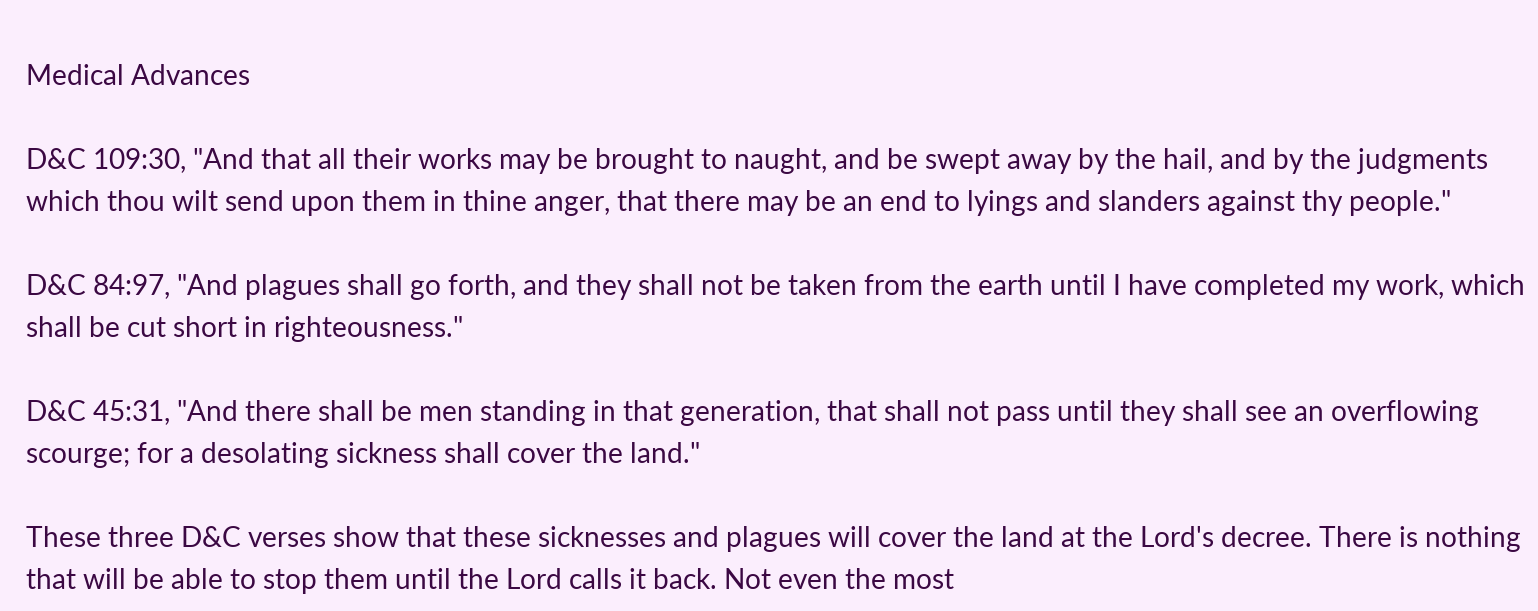Medical Advances

D&C 109:30, "And that all their works may be brought to naught, and be swept away by the hail, and by the judgments which thou wilt send upon them in thine anger, that there may be an end to lyings and slanders against thy people."

D&C 84:97, "And plagues shall go forth, and they shall not be taken from the earth until I have completed my work, which shall be cut short in righteousness."

D&C 45:31, "And there shall be men standing in that generation, that shall not pass until they shall see an overflowing scourge; for a desolating sickness shall cover the land."

These three D&C verses show that these sicknesses and plagues will cover the land at the Lord's decree. There is nothing that will be able to stop them until the Lord calls it back. Not even the most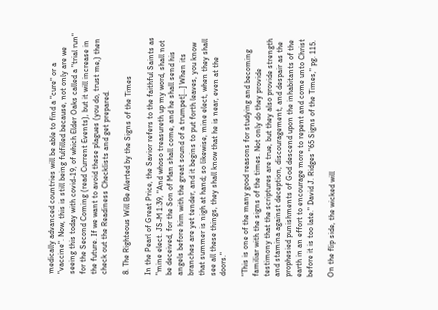medically advanced countries will be able to find a "cure" or a "vaccine". Now, this is still being fulfilled because, not only are we seeing this today with covid-19, of which Elder Oaks called a "trial run" for the Second Coming (read Current Events), but it will increase in the future. If we want to avoid these plagues (you do, trust me,) then check out the Readiness Checklists and get prepared.

8. The Righteous Will Be Alerted by the Signs of the Times

In the Pearl of Great Price, the Savior refers to the faithful Saints as "mine elect. JS-M 1:39, "And whoso treasureth up my word, shall not be deceived, for the Son of Man shall come, and he shall send his angels before him with the great sound of a trumpet[...] When its branches are yet tender, and it begins to put forth leaves, you know that summer is nigh at hand; so likewise, mine elect, when they shall see all these things, they shall know that he is near, even at the doors."

"This is one of the many good reasons for studying and becoming familiar with the signs of the times. Not only do they provide testimony that the scriptures are true, but they also provide strength and stamina against deception, discouragement, and despair as the prophesied punishments of God descend upon the inhabitants of the earth in an effort to encourage more to repent and come unto Christ before it is too late." David J. Ridges "65 Signs of the Times," pg. 115.

On the flip side, the wicked will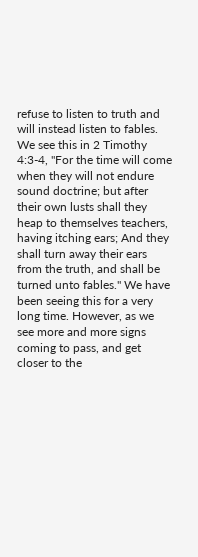refuse to listen to truth and will instead listen to fables. We see this in 2 Timothy 4:3-4, "For the time will come when they will not endure sound doctrine; but after their own lusts shall they heap to themselves teachers, having itching ears; And they shall turn away their ears from the truth, and shall be turned unto fables." We have been seeing this for a very long time. However, as we see more and more signs coming to pass, and get closer to the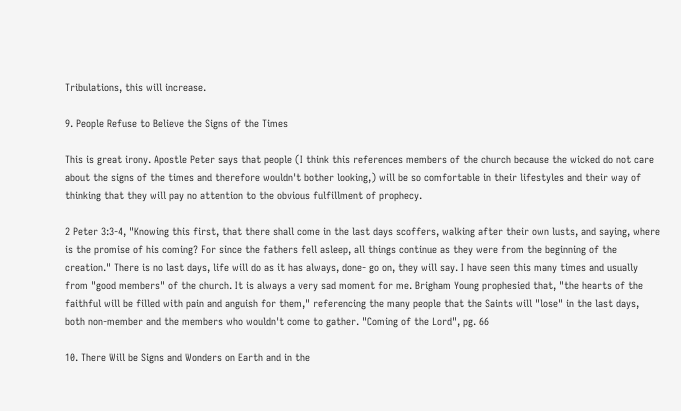Tribulations, this will increase.

9. People Refuse to Believe the Signs of the Times

This is great irony. Apostle Peter says that people (I think this references members of the church because the wicked do not care about the signs of the times and therefore wouldn't bother looking,) will be so comfortable in their lifestyles and their way of thinking that they will pay no attention to the obvious fulfillment of prophecy.

2 Peter 3:3-4, "Knowing this first, that there shall come in the last days scoffers, walking after their own lusts, and saying, where is the promise of his coming? For since the fathers fell asleep, all things continue as they were from the beginning of the creation." There is no last days, life will do as it has always, done- go on, they will say. I have seen this many times and usually from "good members" of the church. It is always a very sad moment for me. Brigham Young prophesied that, "the hearts of the faithful will be filled with pain and anguish for them," referencing the many people that the Saints will "lose" in the last days, both non-member and the members who wouldn't come to gather. "Coming of the Lord", pg. 66

10. There Will be Signs and Wonders on Earth and in the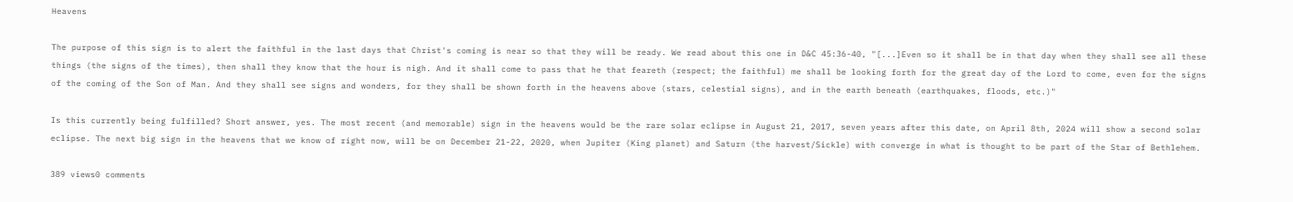Heavens

The purpose of this sign is to alert the faithful in the last days that Christ's coming is near so that they will be ready. We read about this one in D&C 45:36-40, "[...]Even so it shall be in that day when they shall see all these things (the signs of the times), then shall they know that the hour is nigh. And it shall come to pass that he that feareth (respect; the faithful) me shall be looking forth for the great day of the Lord to come, even for the signs of the coming of the Son of Man. And they shall see signs and wonders, for they shall be shown forth in the heavens above (stars, celestial signs), and in the earth beneath (earthquakes, floods, etc.)"

Is this currently being fulfilled? Short answer, yes. The most recent (and memorable) sign in the heavens would be the rare solar eclipse in August 21, 2017, seven years after this date, on April 8th, 2024 will show a second solar eclipse. The next big sign in the heavens that we know of right now, will be on December 21-22, 2020, when Jupiter (King planet) and Saturn (the harvest/Sickle) with converge in what is thought to be part of the Star of Bethlehem.

389 views0 comments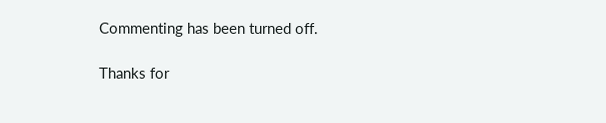Commenting has been turned off.

Thanks for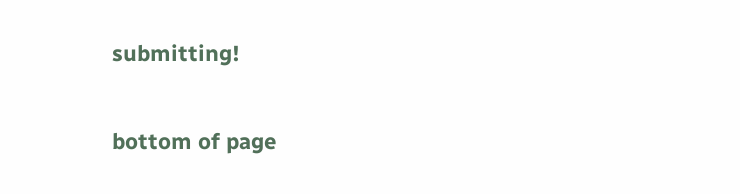submitting!

bottom of page